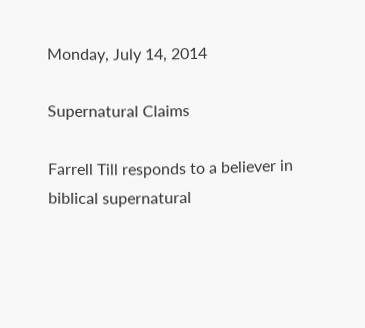Monday, July 14, 2014

Supernatural Claims

Farrell Till responds to a believer in biblical supernatural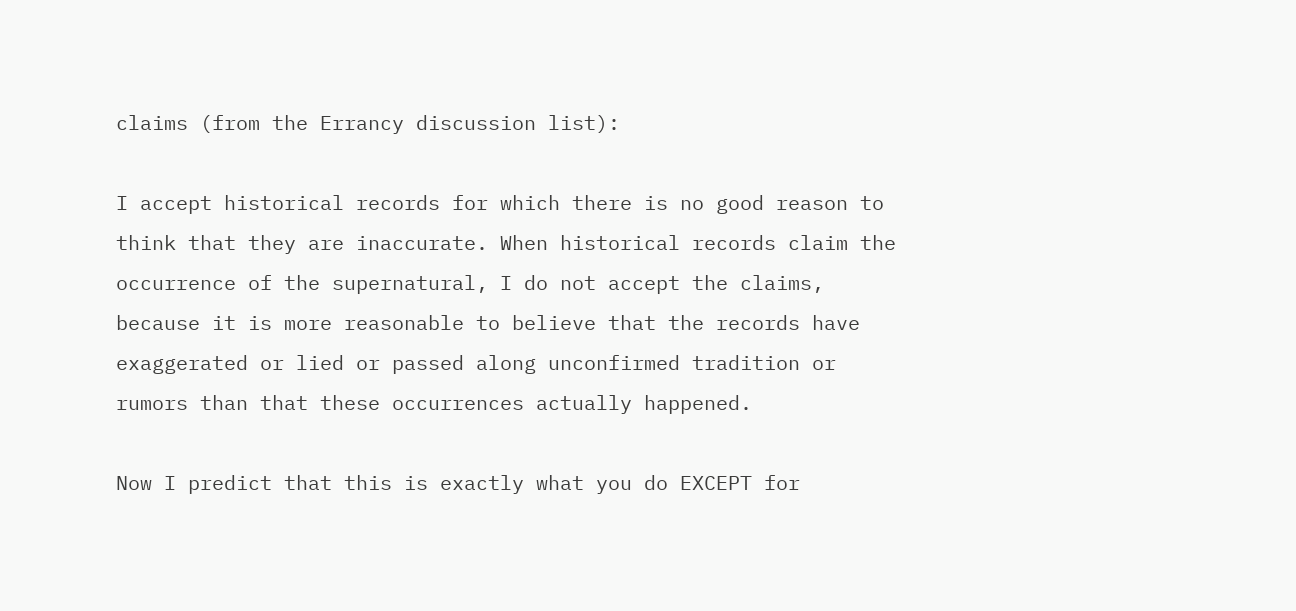claims (from the Errancy discussion list):

I accept historical records for which there is no good reason to think that they are inaccurate. When historical records claim the occurrence of the supernatural, I do not accept the claims, because it is more reasonable to believe that the records have exaggerated or lied or passed along unconfirmed tradition or rumors than that these occurrences actually happened.

Now I predict that this is exactly what you do EXCEPT for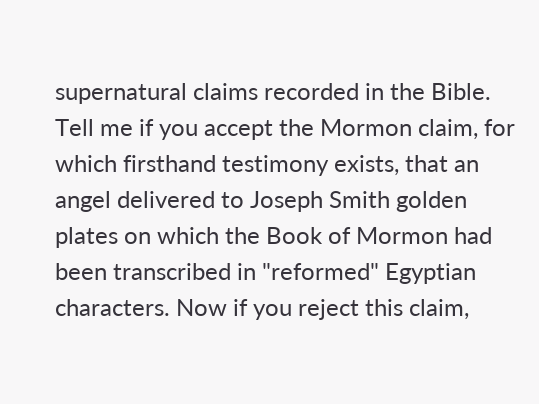supernatural claims recorded in the Bible. Tell me if you accept the Mormon claim, for which firsthand testimony exists, that an angel delivered to Joseph Smith golden plates on which the Book of Mormon had been transcribed in "reformed" Egyptian characters. Now if you reject this claim,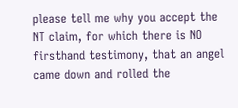please tell me why you accept the NT claim, for which there is NO firsthand testimony, that an angel came down and rolled the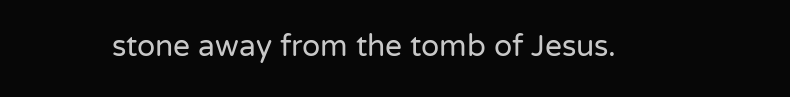stone away from the tomb of Jesus.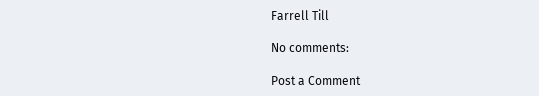Farrell Till

No comments:

Post a Comment